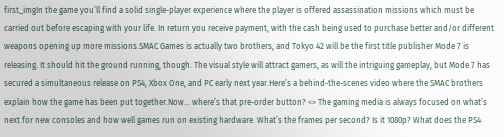first_imgIn the game you’ll find a solid single-player experience where the player is offered assassination missions which must be carried out before escaping with your life. In return you receive payment, with the cash being used to purchase better and/or different weapons opening up more missions.SMAC Games is actually two brothers, and Tokyo 42 will be the first title publisher Mode 7 is releasing. It should hit the ground running, though. The visual style will attract gamers, as will the intriguing gameplay, but Mode 7 has secured a simultaneous release on PS4, Xbox One, and PC early next year.Here’s a behind-the-scenes video where the SMAC brothers explain how the game has been put together.Now… where’s that pre-order button? <> The gaming media is always focused on what’s next for new consoles and how well games run on existing hardware. What’s the frames per second? Is it 1080p? What does the PS4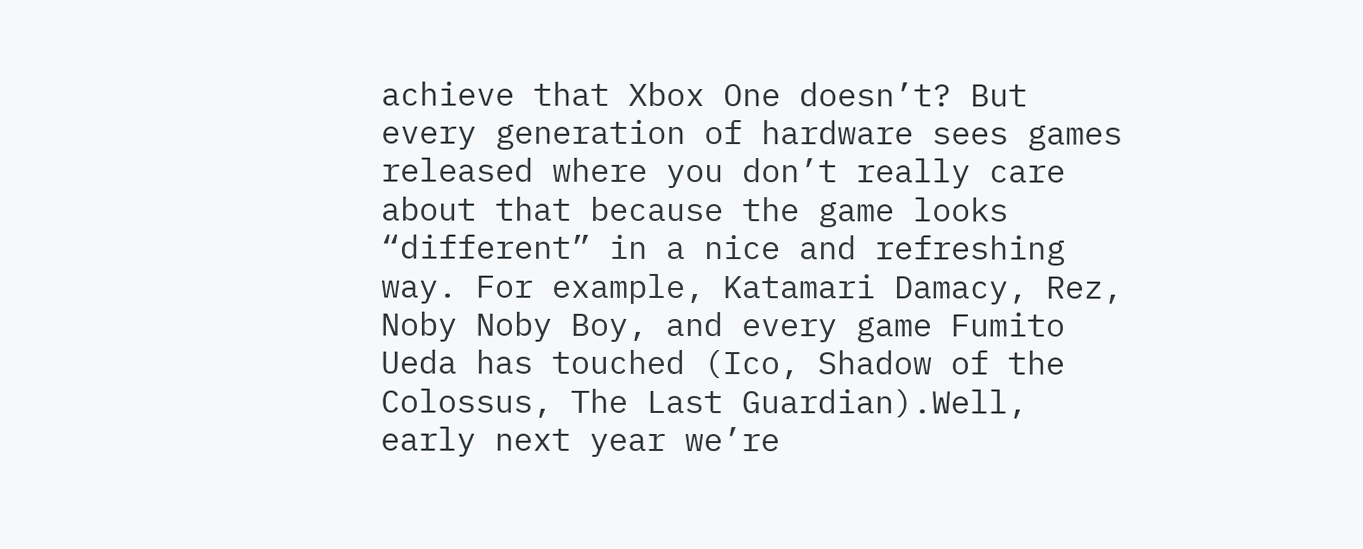achieve that Xbox One doesn’t? But every generation of hardware sees games released where you don’t really care about that because the game looks “different” in a nice and refreshing way. For example, Katamari Damacy, Rez, Noby Noby Boy, and every game Fumito Ueda has touched (Ico, Shadow of the Colossus, The Last Guardian).Well, early next year we’re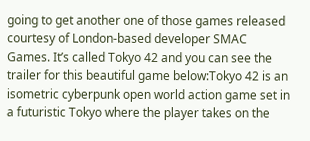going to get another one of those games released courtesy of London-based developer SMAC Games. It’s called Tokyo 42 and you can see the trailer for this beautiful game below:Tokyo 42 is an isometric cyberpunk open world action game set in a futuristic Tokyo where the player takes on the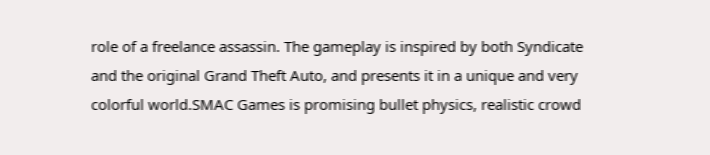role of a freelance assassin. The gameplay is inspired by both Syndicate and the original Grand Theft Auto, and presents it in a unique and very colorful world.SMAC Games is promising bullet physics, realistic crowd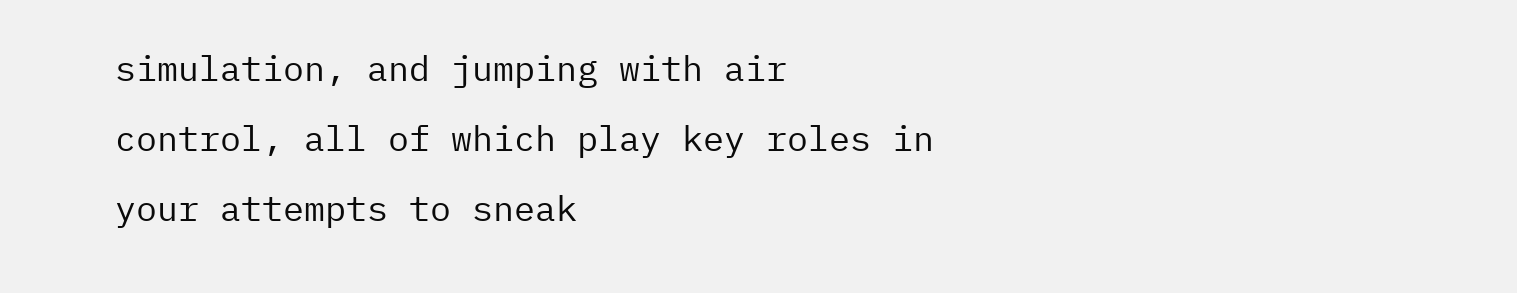simulation, and jumping with air control, all of which play key roles in your attempts to sneak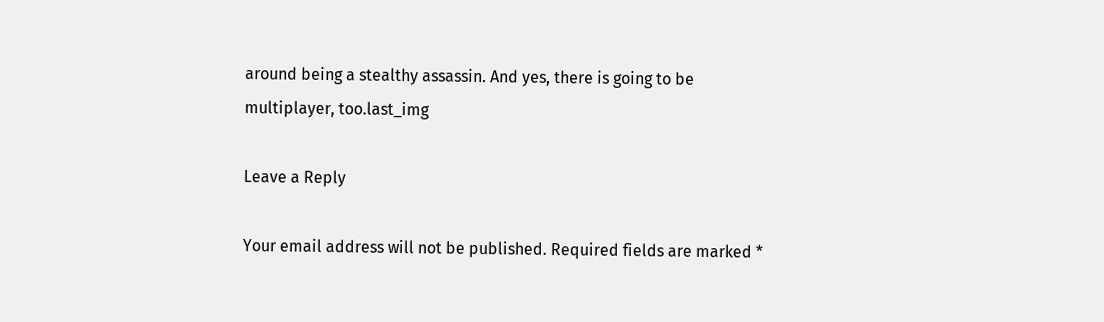around being a stealthy assassin. And yes, there is going to be multiplayer, too.last_img

Leave a Reply

Your email address will not be published. Required fields are marked *